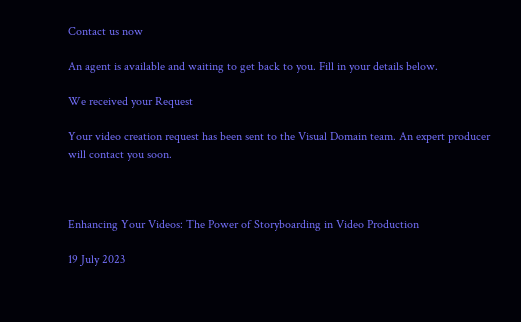Contact us now

An agent is available and waiting to get back to you. Fill in your details below.

We received your Request

Your video creation request has been sent to the Visual Domain team. An expert producer will contact you soon.



Enhancing Your Videos: The Power of Storyboarding in Video Production

19 July 2023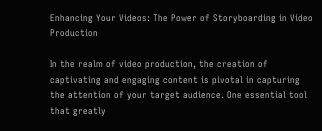Enhancing Your Videos: The Power of Storyboarding in Video Production

In the realm of video production, the creation of captivating and engaging content is pivotal in capturing the attention of your target audience. One essential tool that greatly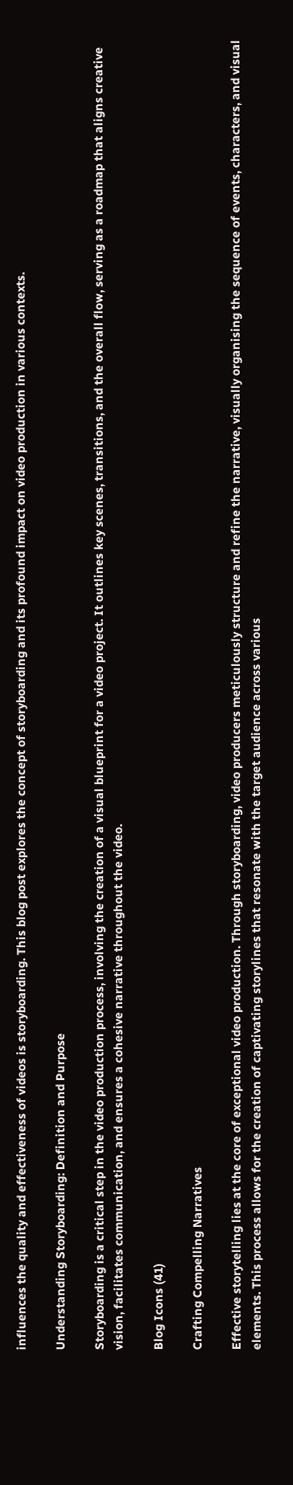influences the quality and effectiveness of videos is storyboarding. This blog post explores the concept of storyboarding and its profound impact on video production in various contexts.

Understanding Storyboarding: Definition and Purpose

Storyboarding is a critical step in the video production process, involving the creation of a visual blueprint for a video project. It outlines key scenes, transitions, and the overall flow, serving as a roadmap that aligns creative vision, facilitates communication, and ensures a cohesive narrative throughout the video.

Blog Icons (41)

Crafting Compelling Narratives

Effective storytelling lies at the core of exceptional video production. Through storyboarding, video producers meticulously structure and refine the narrative, visually organising the sequence of events, characters, and visual elements. This process allows for the creation of captivating storylines that resonate with the target audience across various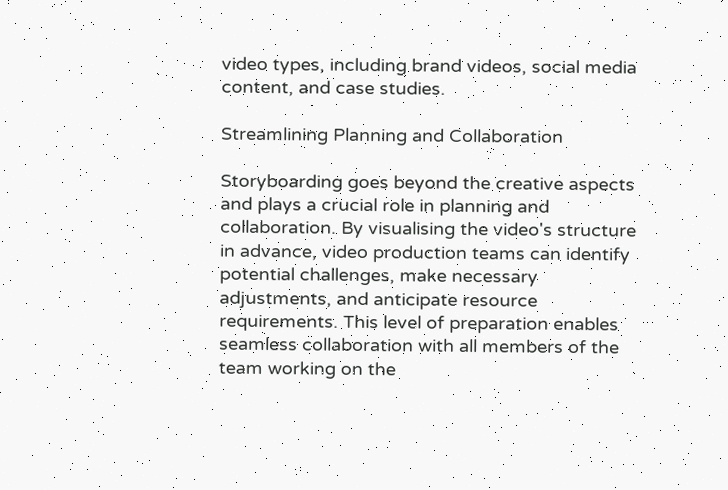video types, including brand videos, social media content, and case studies.

Streamlining Planning and Collaboration

Storyboarding goes beyond the creative aspects and plays a crucial role in planning and collaboration. By visualising the video's structure in advance, video production teams can identify potential challenges, make necessary adjustments, and anticipate resource requirements. This level of preparation enables seamless collaboration with all members of the team working on the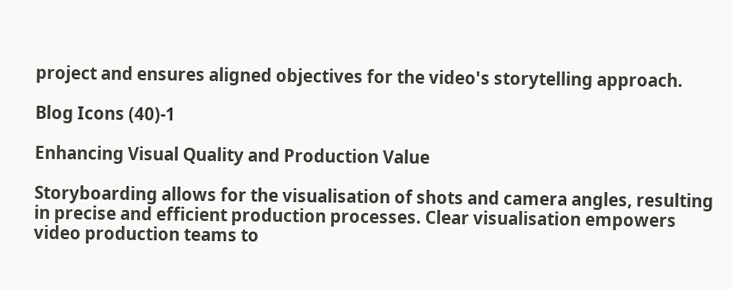project and ensures aligned objectives for the video's storytelling approach.

Blog Icons (40)-1

Enhancing Visual Quality and Production Value

Storyboarding allows for the visualisation of shots and camera angles, resulting in precise and efficient production processes. Clear visualisation empowers video production teams to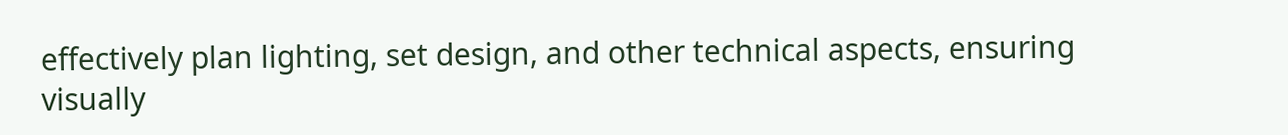effectively plan lighting, set design, and other technical aspects, ensuring visually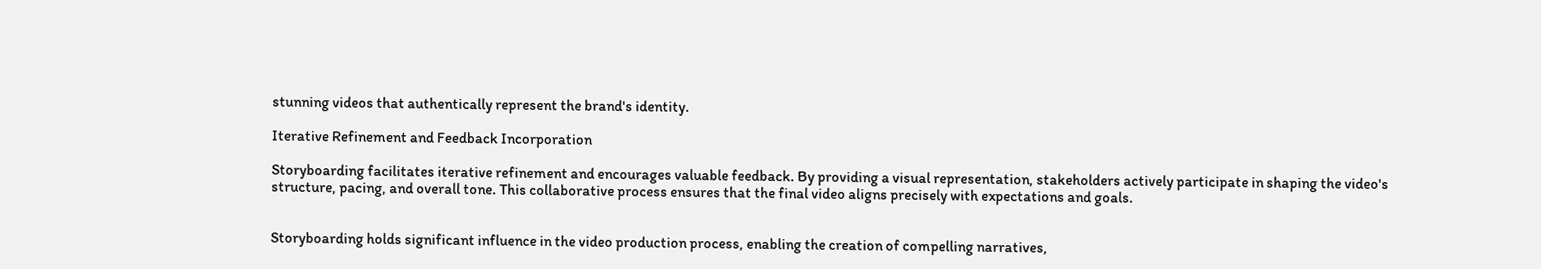stunning videos that authentically represent the brand's identity.

Iterative Refinement and Feedback Incorporation

Storyboarding facilitates iterative refinement and encourages valuable feedback. By providing a visual representation, stakeholders actively participate in shaping the video's structure, pacing, and overall tone. This collaborative process ensures that the final video aligns precisely with expectations and goals.


Storyboarding holds significant influence in the video production process, enabling the creation of compelling narratives,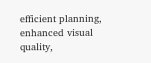efficient planning, enhanced visual quality,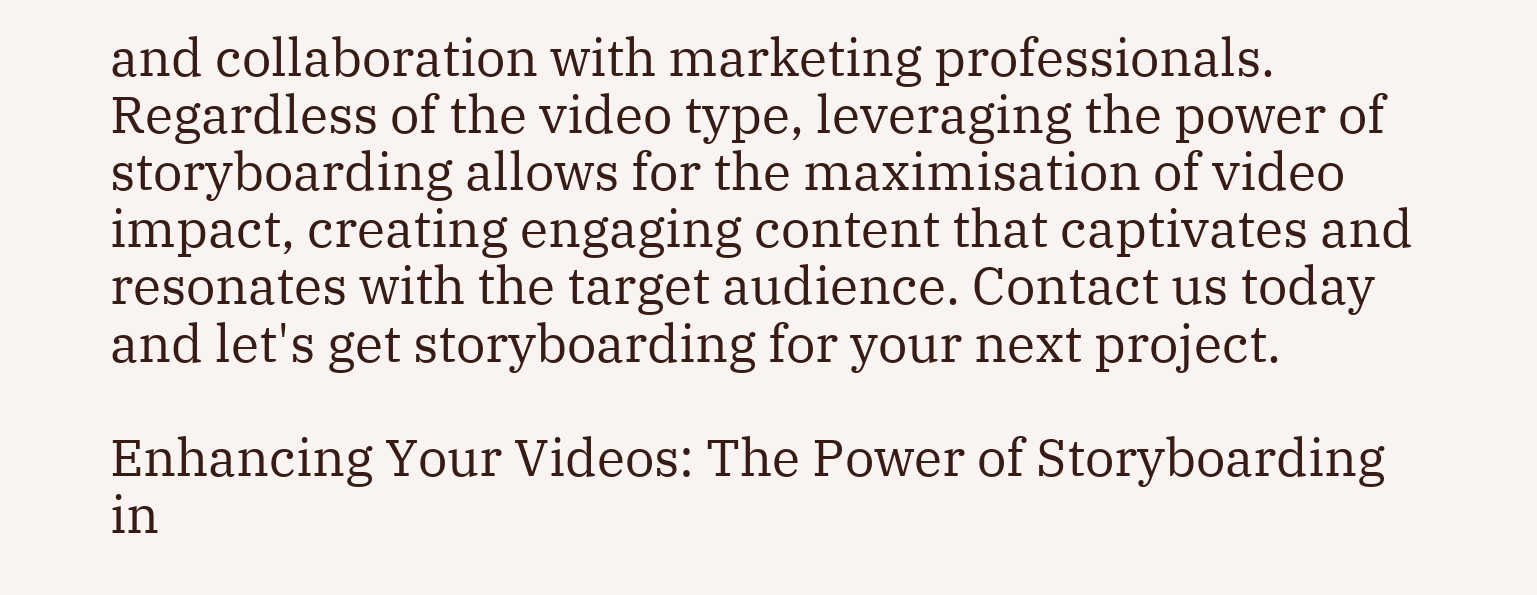and collaboration with marketing professionals. Regardless of the video type, leveraging the power of storyboarding allows for the maximisation of video impact, creating engaging content that captivates and resonates with the target audience. Contact us today and let's get storyboarding for your next project.

Enhancing Your Videos: The Power of Storyboarding in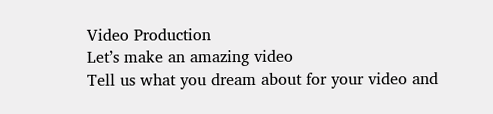Video Production
Let’s make an amazing video
Tell us what you dream about for your video and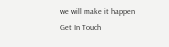we will make it happen
Get In Touch